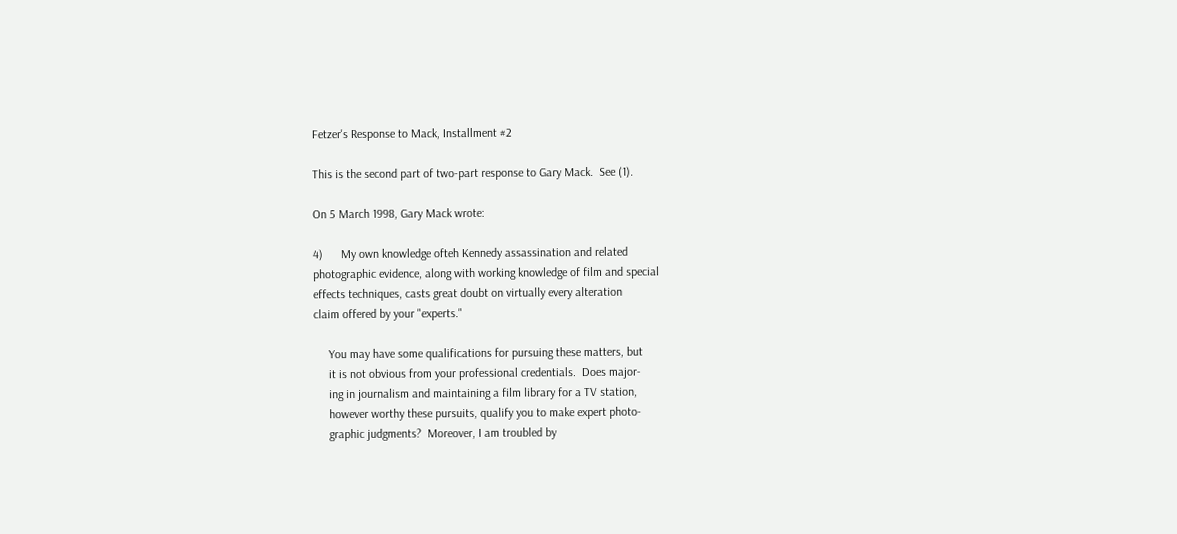Fetzer's Response to Mack, Installment #2

This is the second part of two-part response to Gary Mack.  See (1).

On 5 March 1998, Gary Mack wrote:

4)      My own knowledge ofteh Kennedy assassination and related
photographic evidence, along with working knowledge of film and special
effects techniques, casts great doubt on virtually every alteration
claim offered by your "experts."

     You may have some qualifications for pursuing these matters, but
     it is not obvious from your professional credentials.  Does major-
     ing in journalism and maintaining a film library for a TV station,
     however worthy these pursuits, qualify you to make expert photo-
     graphic judgments?  Moreover, I am troubled by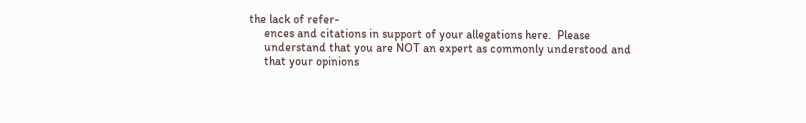the lack of refer-
     ences and citations in support of your allegations here.  Please
     understand that you are NOT an expert as commonly understood and
     that your opinions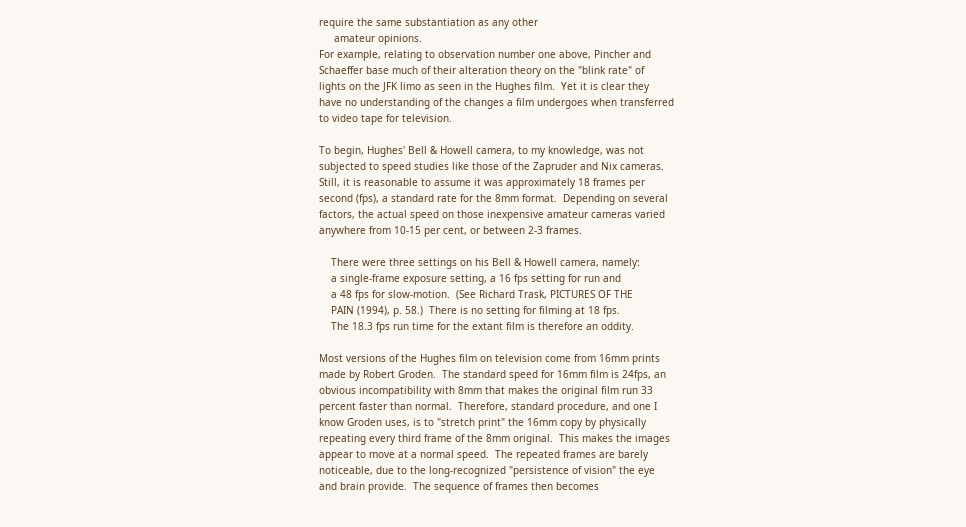require the same substantiation as any other
     amateur opinions.
For example, relating to observation number one above, Pincher and
Schaeffer base much of their alteration theory on the "blink rate" of
lights on the JFK limo as seen in the Hughes film.  Yet it is clear they
have no understanding of the changes a film undergoes when transferred
to video tape for television.

To begin, Hughes' Bell & Howell camera, to my knowledge, was not
subjected to speed studies like those of the Zapruder and Nix cameras.
Still, it is reasonable to assume it was approximately 18 frames per
second (fps), a standard rate for the 8mm format.  Depending on several
factors, the actual speed on those inexpensive amateur cameras varied
anywhere from 10-15 per cent, or between 2-3 frames.

    There were three settings on his Bell & Howell camera, namely:
    a single-frame exposure setting, a 16 fps setting for run and
    a 48 fps for slow-motion.  (See Richard Trask, PICTURES OF THE
    PAIN (1994), p. 58.)  There is no setting for filming at 18 fps.
    The 18.3 fps run time for the extant film is therefore an oddity.

Most versions of the Hughes film on television come from 16mm prints
made by Robert Groden.  The standard speed for 16mm film is 24fps, an
obvious incompatibility with 8mm that makes the original film run 33
percent faster than normal.  Therefore, standard procedure, and one I
know Groden uses, is to "stretch print" the 16mm copy by physically
repeating every third frame of the 8mm original.  This makes the images
appear to move at a normal speed.  The repeated frames are barely
noticeable, due to the long-recognized "persistence of vision" the eye
and brain provide.  The sequence of frames then becomes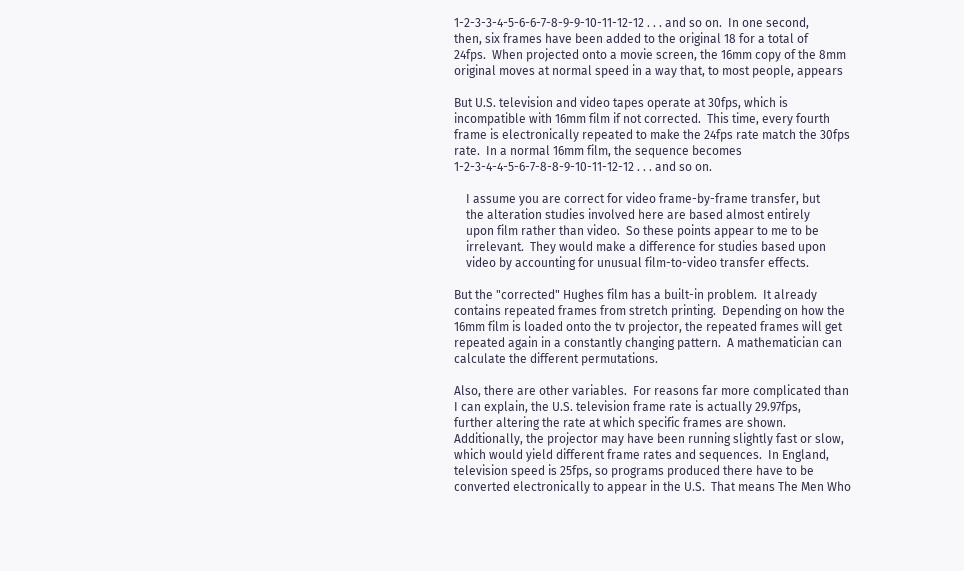1-2-3-3-4-5-6-6-7-8-9-9-10-11-12-12 . . . and so on.  In one second,
then, six frames have been added to the original 18 for a total of
24fps.  When projected onto a movie screen, the 16mm copy of the 8mm
original moves at normal speed in a way that, to most people, appears

But U.S. television and video tapes operate at 30fps, which is
incompatible with 16mm film if not corrected.  This time, every fourth
frame is electronically repeated to make the 24fps rate match the 30fps
rate.  In a normal 16mm film, the sequence becomes
1-2-3-4-4-5-6-7-8-8-9-10-11-12-12 . . . and so on.

    I assume you are correct for video frame-by-frame transfer, but
    the alteration studies involved here are based almost entirely
    upon film rather than video.  So these points appear to me to be
    irrelevant.  They would make a difference for studies based upon
    video by accounting for unusual film-to-video transfer effects.

But the "corrected" Hughes film has a built-in problem.  It already
contains repeated frames from stretch printing.  Depending on how the
16mm film is loaded onto the tv projector, the repeated frames will get
repeated again in a constantly changing pattern.  A mathematician can
calculate the different permutations.

Also, there are other variables.  For reasons far more complicated than
I can explain, the U.S. television frame rate is actually 29.97fps,
further altering the rate at which specific frames are shown.
Additionally, the projector may have been running slightly fast or slow,
which would yield different frame rates and sequences.  In England,
television speed is 25fps, so programs produced there have to be
converted electronically to appear in the U.S.  That means The Men Who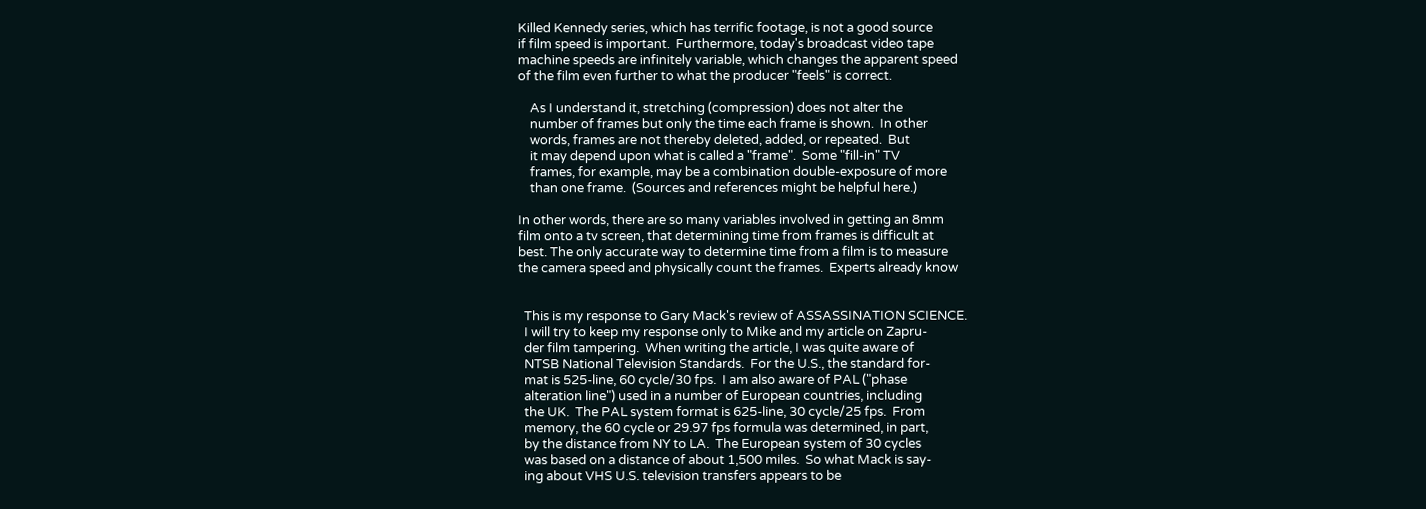Killed Kennedy series, which has terrific footage, is not a good source
if film speed is important.  Furthermore, today's broadcast video tape
machine speeds are infinitely variable, which changes the apparent speed
of the film even further to what the producer "feels" is correct.

    As I understand it, stretching (compression) does not alter the
    number of frames but only the time each frame is shown.  In other
    words, frames are not thereby deleted, added, or repeated.  But
    it may depend upon what is called a "frame".  Some "fill-in" TV
    frames, for example, may be a combination double-exposure of more
    than one frame.  (Sources and references might be helpful here.)

In other words, there are so many variables involved in getting an 8mm
film onto a tv screen, that determining time from frames is difficult at
best. The only accurate way to determine time from a film is to measure
the camera speed and physically count the frames.  Experts already know


  This is my response to Gary Mack's review of ASSASSINATION SCIENCE.
  I will try to keep my response only to Mike and my article on Zapru-
  der film tampering.  When writing the article, I was quite aware of
  NTSB National Television Standards.  For the U.S., the standard for-
  mat is 525-line, 60 cycle/30 fps.  I am also aware of PAL ("phase
  alteration line") used in a number of European countries, including
  the UK.  The PAL system format is 625-line, 30 cycle/25 fps.  From
  memory, the 60 cycle or 29.97 fps formula was determined, in part,
  by the distance from NY to LA.  The European system of 30 cycles
  was based on a distance of about 1,500 miles.  So what Mack is say-
  ing about VHS U.S. television transfers appears to be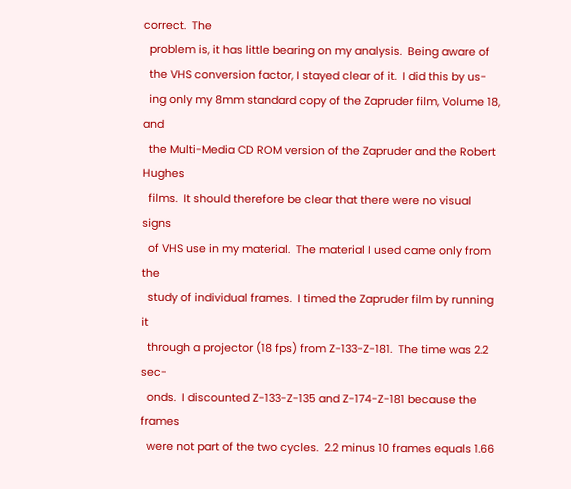correct.  The
  problem is, it has little bearing on my analysis.  Being aware of
  the VHS conversion factor, I stayed clear of it.  I did this by us-
  ing only my 8mm standard copy of the Zapruder film, Volume 18, and
  the Multi-Media CD ROM version of the Zapruder and the Robert Hughes
  films.  It should therefore be clear that there were no visual signs
  of VHS use in my material.  The material I used came only from the
  study of individual frames.  I timed the Zapruder film by running it
  through a projector (18 fps) from Z-133-Z-181.  The time was 2.2 sec-
  onds.  I discounted Z-133-Z-135 and Z-174-Z-181 because the frames
  were not part of the two cycles.  2.2 minus 10 frames equals 1.66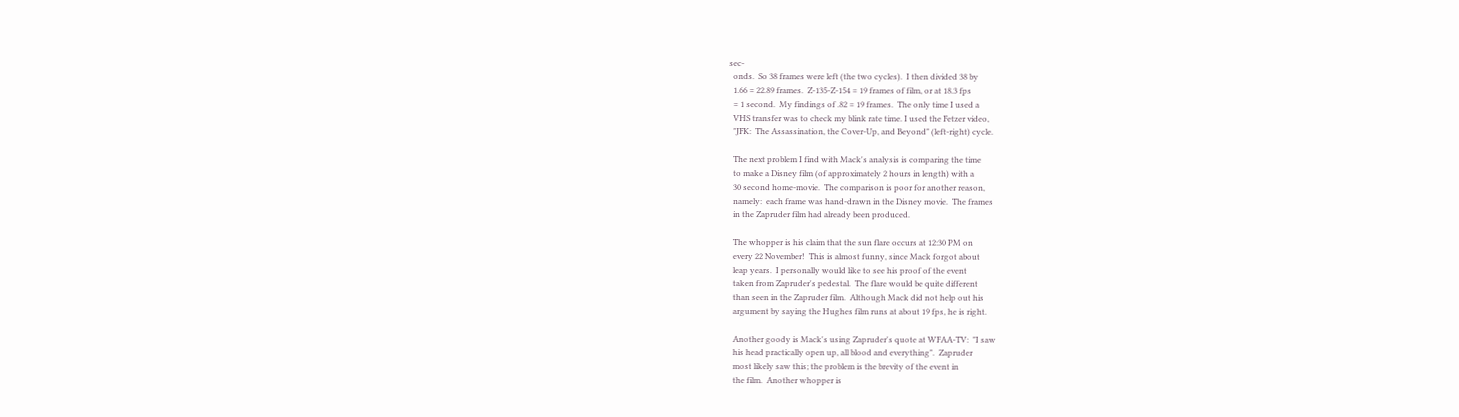sec-
  onds.  So 38 frames were left (the two cycles).  I then divided 38 by
  1.66 = 22.89 frames.  Z-135-Z-154 = 19 frames of film, or at 18.3 fps
  = 1 second.  My findings of .82 = 19 frames.  The only time I used a
  VHS transfer was to check my blink rate time. I used the Fetzer video,
  "JFK:  The Assassination, the Cover-Up, and Beyond" (left-right) cycle.

  The next problem I find with Mack's analysis is comparing the time
  to make a Disney film (of approximately 2 hours in length) with a
  30 second home-movie.  The comparison is poor for another reason,
  namely:  each frame was hand-drawn in the Disney movie.  The frames
  in the Zapruder film had already been produced.

  The whopper is his claim that the sun flare occurs at 12:30 PM on
  every 22 November!  This is almost funny, since Mack forgot about
  leap years.  I personally would like to see his proof of the event
  taken from Zapruder's pedestal.  The flare would be quite different
  than seen in the Zapruder film.  Although Mack did not help out his
  argument by saying the Hughes film runs at about 19 fps, he is right.

  Another goody is Mack's using Zapruder's quote at WFAA-TV:  "I saw
  his head practically open up, all blood and everything".  Zapruder
  most likely saw this; the problem is the brevity of the event in
  the film.  Another whopper is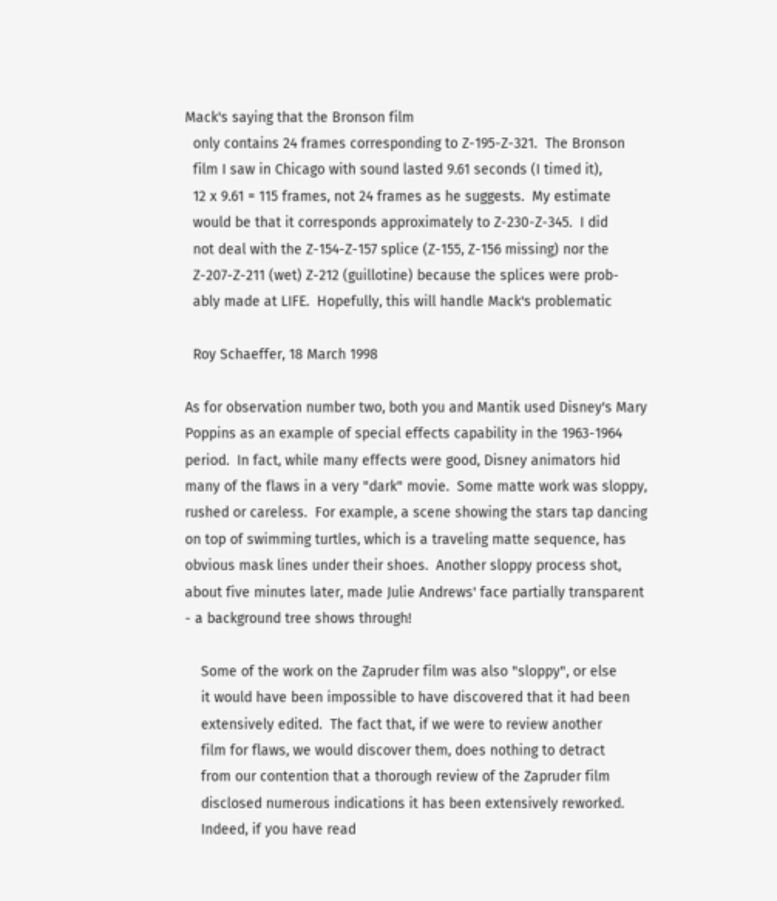Mack's saying that the Bronson film
  only contains 24 frames corresponding to Z-195-Z-321.  The Bronson
  film I saw in Chicago with sound lasted 9.61 seconds (I timed it),
  12 x 9.61 = 115 frames, not 24 frames as he suggests.  My estimate
  would be that it corresponds approximately to Z-230-Z-345.  I did
  not deal with the Z-154-Z-157 splice (Z-155, Z-156 missing) nor the
  Z-207-Z-211 (wet) Z-212 (guillotine) because the splices were prob-
  ably made at LIFE.  Hopefully, this will handle Mack's problematic

  Roy Schaeffer, 18 March 1998

As for observation number two, both you and Mantik used Disney's Mary
Poppins as an example of special effects capability in the 1963-1964
period.  In fact, while many effects were good, Disney animators hid
many of the flaws in a very "dark" movie.  Some matte work was sloppy,
rushed or careless.  For example, a scene showing the stars tap dancing
on top of swimming turtles, which is a traveling matte sequence, has
obvious mask lines under their shoes.  Another sloppy process shot,
about five minutes later, made Julie Andrews' face partially transparent
- a background tree shows through!

    Some of the work on the Zapruder film was also "sloppy", or else
    it would have been impossible to have discovered that it had been
    extensively edited.  The fact that, if we were to review another
    film for flaws, we would discover them, does nothing to detract
    from our contention that a thorough review of the Zapruder film
    disclosed numerous indications it has been extensively reworked.
    Indeed, if you have read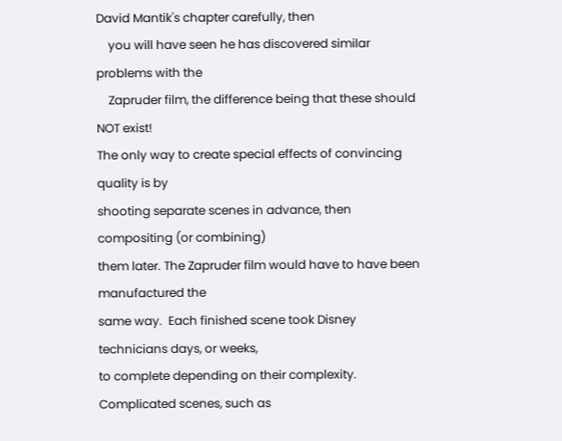David Mantik's chapter carefully, then
    you will have seen he has discovered similar problems with the
    Zapruder film, the difference being that these should NOT exist!
The only way to create special effects of convincing quality is by
shooting separate scenes in advance, then compositing (or combining)
them later. The Zapruder film would have to have been manufactured the
same way.  Each finished scene took Disney technicians days, or weeks,
to complete depending on their complexity.  Complicated scenes, such as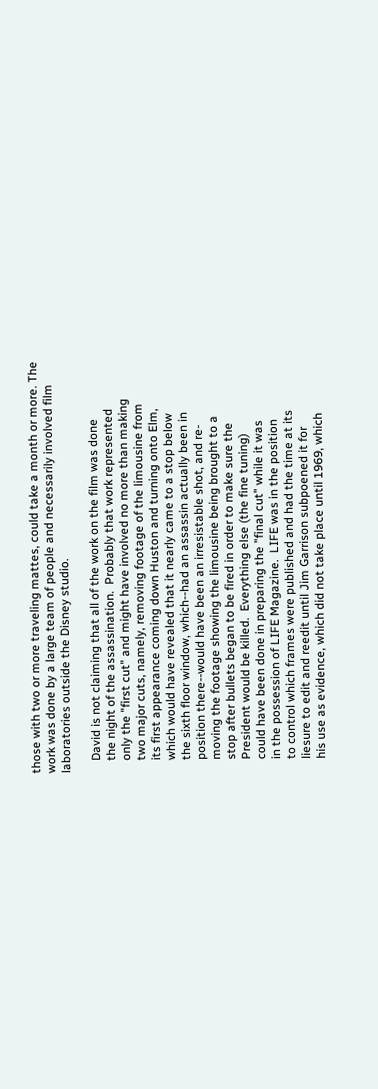those with two or more traveling mattes, could take a month or more. The
work was done by a large team of people and necessarily involved film
laboratories outside the Disney studio.

    David is not claiming that all of the work on the film was done
    the night of the assassination.  Probably that work represented
    only the "first cut" and might have involved no more than making
    two major cuts, namely, removing footage of the limousine from
    its first appearance coming down Huston and turning onto Elm,
    which would have revealed that it nearly came to a stop below
    the sixth floor window, which--had an assassin actually been in
    position there--would have been an irresistable shot, and re-
    moving the footage showing the limousine being brought to a
    stop after bullets began to be fired in order to make sure the
    President would be killed.  Everything else (the fine tuning)
    could have been done in preparing the "final cut" while it was
    in the possession of LIFE Magazine.  LIFE was in the position
    to control which frames were published and had the time at its
    liesure to edit and reedit until Jim Garrison subpoened it for
    his use as evidence, which did not take place until 1969, which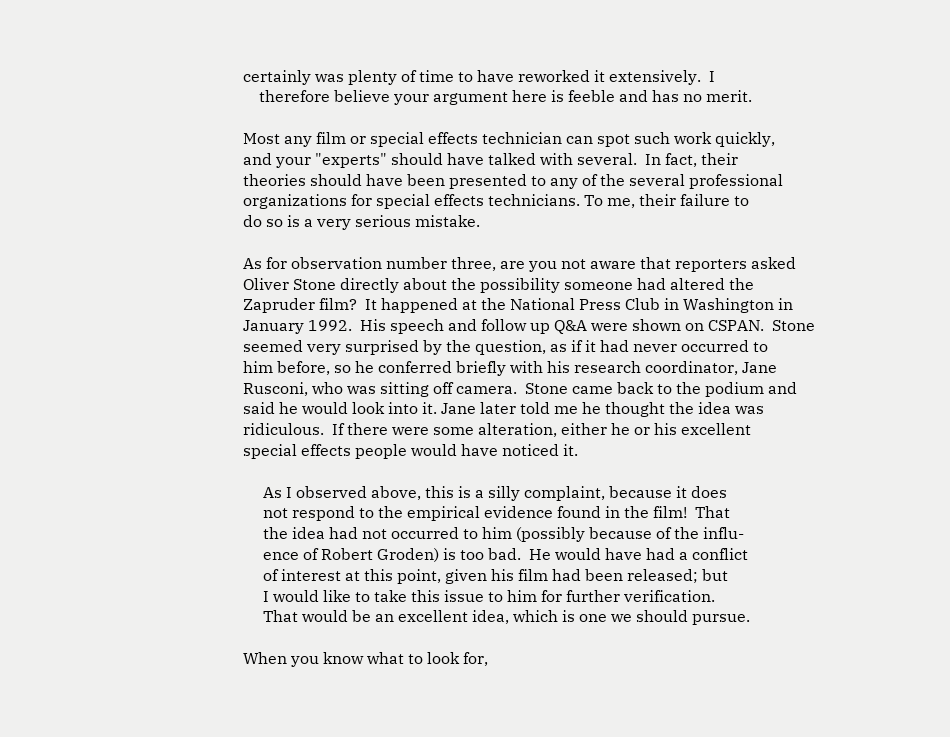certainly was plenty of time to have reworked it extensively.  I
    therefore believe your argument here is feeble and has no merit.

Most any film or special effects technician can spot such work quickly,
and your "experts" should have talked with several.  In fact, their
theories should have been presented to any of the several professional
organizations for special effects technicians. To me, their failure to
do so is a very serious mistake.

As for observation number three, are you not aware that reporters asked
Oliver Stone directly about the possibility someone had altered the
Zapruder film?  It happened at the National Press Club in Washington in
January 1992.  His speech and follow up Q&A were shown on CSPAN.  Stone
seemed very surprised by the question, as if it had never occurred to
him before, so he conferred briefly with his research coordinator, Jane
Rusconi, who was sitting off camera.  Stone came back to the podium and
said he would look into it. Jane later told me he thought the idea was
ridiculous.  If there were some alteration, either he or his excellent
special effects people would have noticed it.

     As I observed above, this is a silly complaint, because it does
     not respond to the empirical evidence found in the film!  That
     the idea had not occurred to him (possibly because of the influ-
     ence of Robert Groden) is too bad.  He would have had a conflict
     of interest at this point, given his film had been released; but
     I would like to take this issue to him for further verification.
     That would be an excellent idea, which is one we should pursue.

When you know what to look for,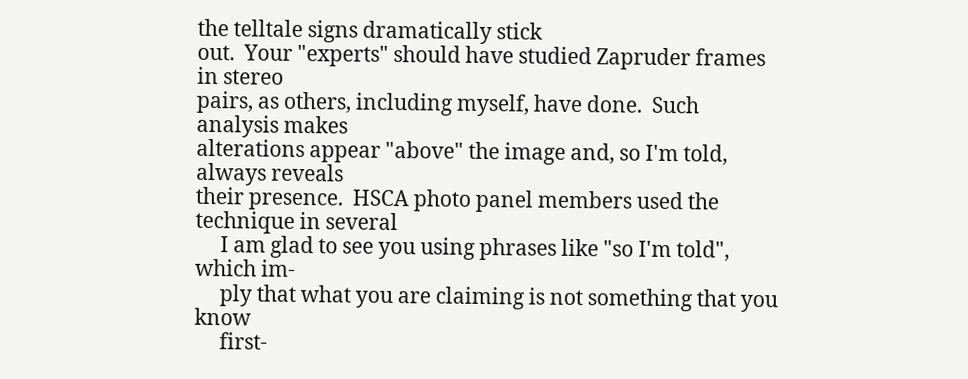the telltale signs dramatically stick
out.  Your "experts" should have studied Zapruder frames in stereo
pairs, as others, including myself, have done.  Such analysis makes
alterations appear "above" the image and, so I'm told, always reveals
their presence.  HSCA photo panel members used the technique in several
     I am glad to see you using phrases like "so I'm told", which im-
     ply that what you are claiming is not something that you know
     first-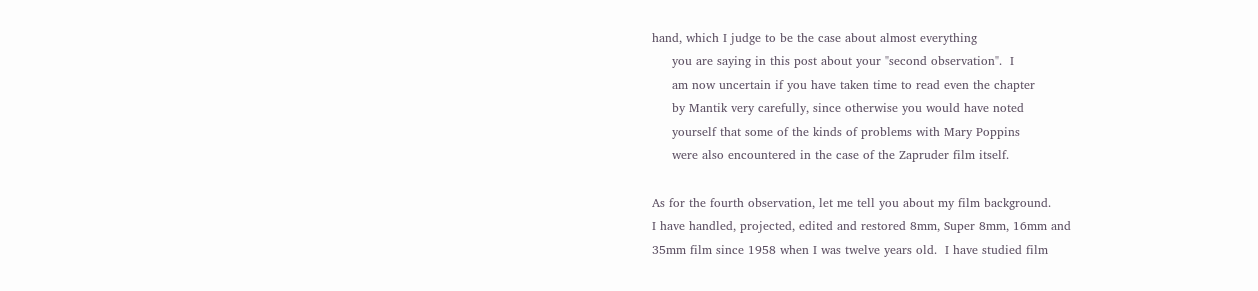hand, which I judge to be the case about almost everything
     you are saying in this post about your "second observation".  I
     am now uncertain if you have taken time to read even the chapter
     by Mantik very carefully, since otherwise you would have noted
     yourself that some of the kinds of problems with Mary Poppins
     were also encountered in the case of the Zapruder film itself.

As for the fourth observation, let me tell you about my film background.
I have handled, projected, edited and restored 8mm, Super 8mm, 16mm and
35mm film since 1958 when I was twelve years old.  I have studied film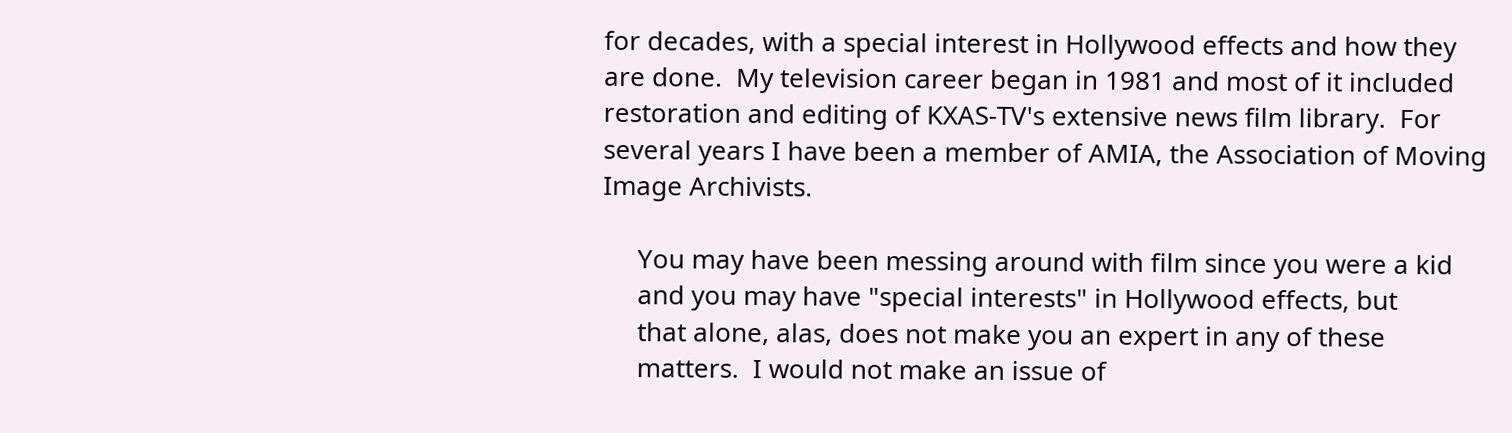for decades, with a special interest in Hollywood effects and how they
are done.  My television career began in 1981 and most of it included
restoration and editing of KXAS-TV's extensive news film library.  For
several years I have been a member of AMIA, the Association of Moving
Image Archivists.

     You may have been messing around with film since you were a kid
     and you may have "special interests" in Hollywood effects, but
     that alone, alas, does not make you an expert in any of these
     matters.  I would not make an issue of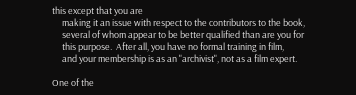this except that you are
     making it an issue with respect to the contributors to the book,
     several of whom appear to be better qualified than are you for
     this purpose.  After all, you have no formal training in film,
     and your membership is as an "archivist", not as a film expert.

One of the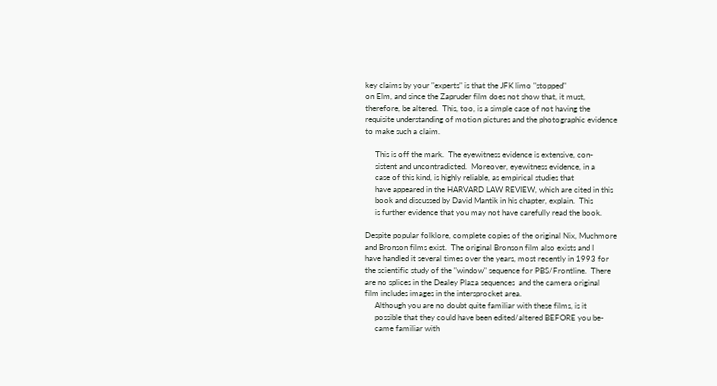key claims by your "experts" is that the JFK limo "stopped"
on Elm, and since the Zapruder film does not show that, it must,
therefore, be altered.  This, too, is a simple case of not having the
requisite understanding of motion pictures and the photographic evidence
to make such a claim.

     This is off the mark.  The eyewitness evidence is extensive, con-
     sistent and uncontradicted.  Moreover, eyewitness evidence, in a
     case of this kind, is highly reliable, as empirical studies that
     have appeared in the HARVARD LAW REVIEW, which are cited in this
     book and discussed by David Mantik in his chapter, explain.  This
     is further evidence that you may not have carefully read the book.

Despite popular folklore, complete copies of the original Nix, Muchmore
and Bronson films exist.  The original Bronson film also exists and I
have handled it several times over the years, most recently in 1993 for
the scientific study of the "window" sequence for PBS/Frontline.  There
are no splices in the Dealey Plaza sequences  and the camera original
film includes images in the intersprocket area.
     Although you are no doubt quite familiar with these films, is it
     possible that they could have been edited/altered BEFORE you be-
     came familiar with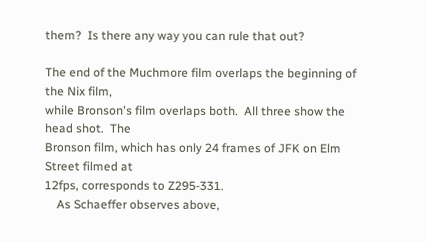them?  Is there any way you can rule that out?

The end of the Muchmore film overlaps the beginning of the Nix film,
while Bronson's film overlaps both.  All three show the head shot.  The
Bronson film, which has only 24 frames of JFK on Elm Street filmed at
12fps, corresponds to Z295-331.
    As Schaeffer observes above,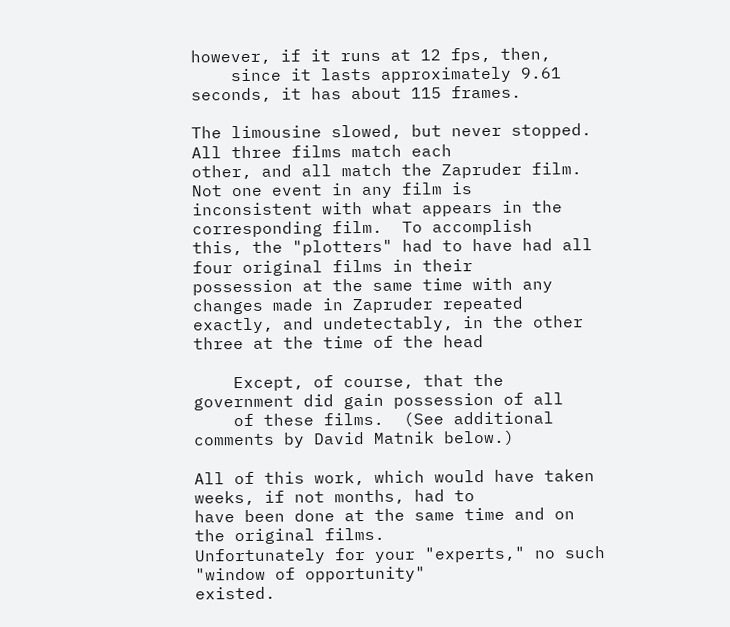however, if it runs at 12 fps, then,
    since it lasts approximately 9.61 seconds, it has about 115 frames.

The limousine slowed, but never stopped.  All three films match each
other, and all match the Zapruder film.  Not one event in any film is
inconsistent with what appears in the corresponding film.  To accomplish
this, the "plotters" had to have had all four original films in their
possession at the same time with any changes made in Zapruder repeated
exactly, and undetectably, in the other three at the time of the head

    Except, of course, that the government did gain possession of all
    of these films.  (See additional comments by David Matnik below.)

All of this work, which would have taken weeks, if not months, had to
have been done at the same time and on the original films.
Unfortunately for your "experts," no such "window of opportunity"
existed.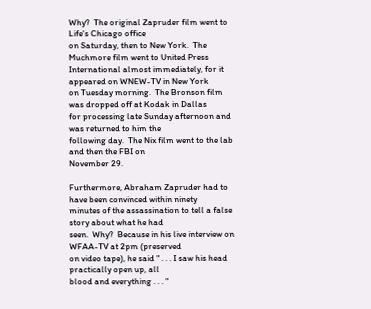Why?  The original Zapruder film went to Life's Chicago office
on Saturday, then to New York.  The Muchmore film went to United Press
International almost immediately, for it appeared on WNEW-TV in New York
on Tuesday morning.  The Bronson film was dropped off at Kodak in Dallas
for processing late Sunday afternoon and was returned to him the
following day.  The Nix film went to the lab and then the FBI on
November 29.

Furthermore, Abraham Zapruder had to have been convinced within ninety
minutes of the assassination to tell a false story about what he had
seen.  Why?  Because in his live interview on WFAA-TV at 2pm (preserved
on video tape), he said " . . . I saw his head practically open up, all
blood and everything . . . "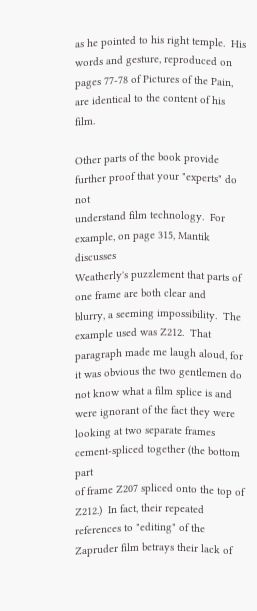as he pointed to his right temple.  His
words and gesture, reproduced on pages 77-78 of Pictures of the Pain,
are identical to the content of his film.

Other parts of the book provide further proof that your "experts" do not
understand film technology.  For example, on page 315, Mantik discusses
Weatherly's puzzlement that parts of one frame are both clear and
blurry, a seeming impossibility.  The example used was Z212.  That
paragraph made me laugh aloud, for it was obvious the two gentlemen do
not know what a film splice is and were ignorant of the fact they were
looking at two separate frames cement-spliced together (the bottom part
of frame Z207 spliced onto the top of Z212.)  In fact, their repeated
references to "editing" of the Zapruder film betrays their lack of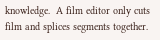knowledge.  A film editor only cuts film and splices segments together.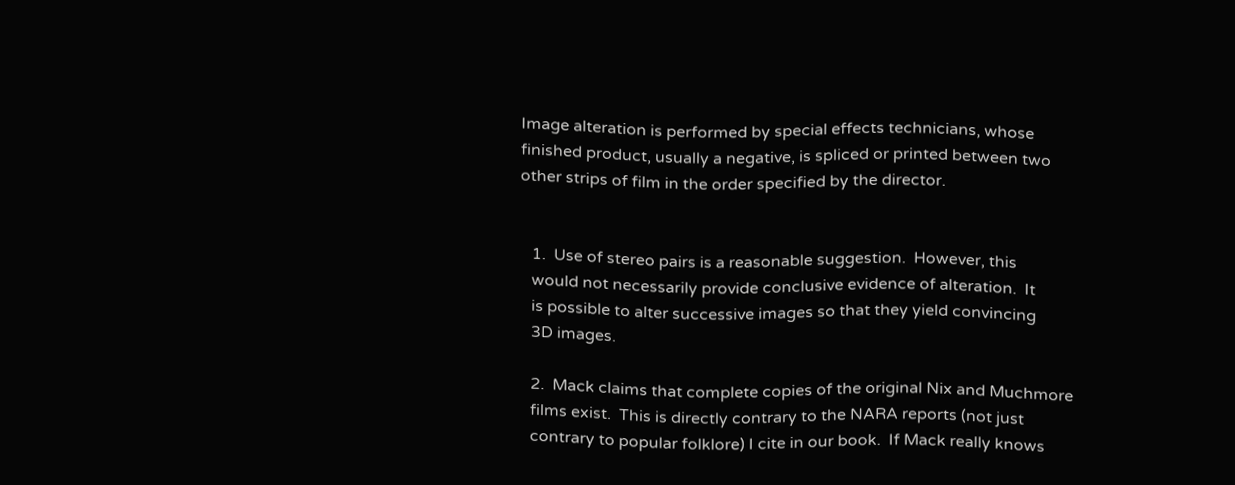Image alteration is performed by special effects technicians, whose
finished product, usually a negative, is spliced or printed between two
other strips of film in the order specified by the director.


   1.  Use of stereo pairs is a reasonable suggestion.  However, this
   would not necessarily provide conclusive evidence of alteration.  It
   is possible to alter successive images so that they yield convincing
   3D images.

   2.  Mack claims that complete copies of the original Nix and Muchmore
   films exist.  This is directly contrary to the NARA reports (not just
   contrary to popular folklore) I cite in our book.  If Mack really knows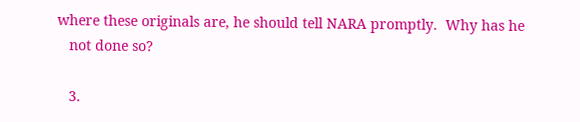where these originals are, he should tell NARA promptly.  Why has he
   not done so?

   3.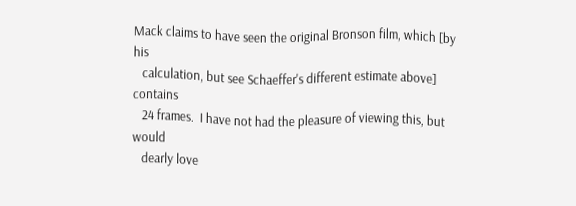Mack claims to have seen the original Bronson film, which [by his
   calculation, but see Schaeffer's different estimate above] contains
   24 frames.  I have not had the pleasure of viewing this, but would
   dearly love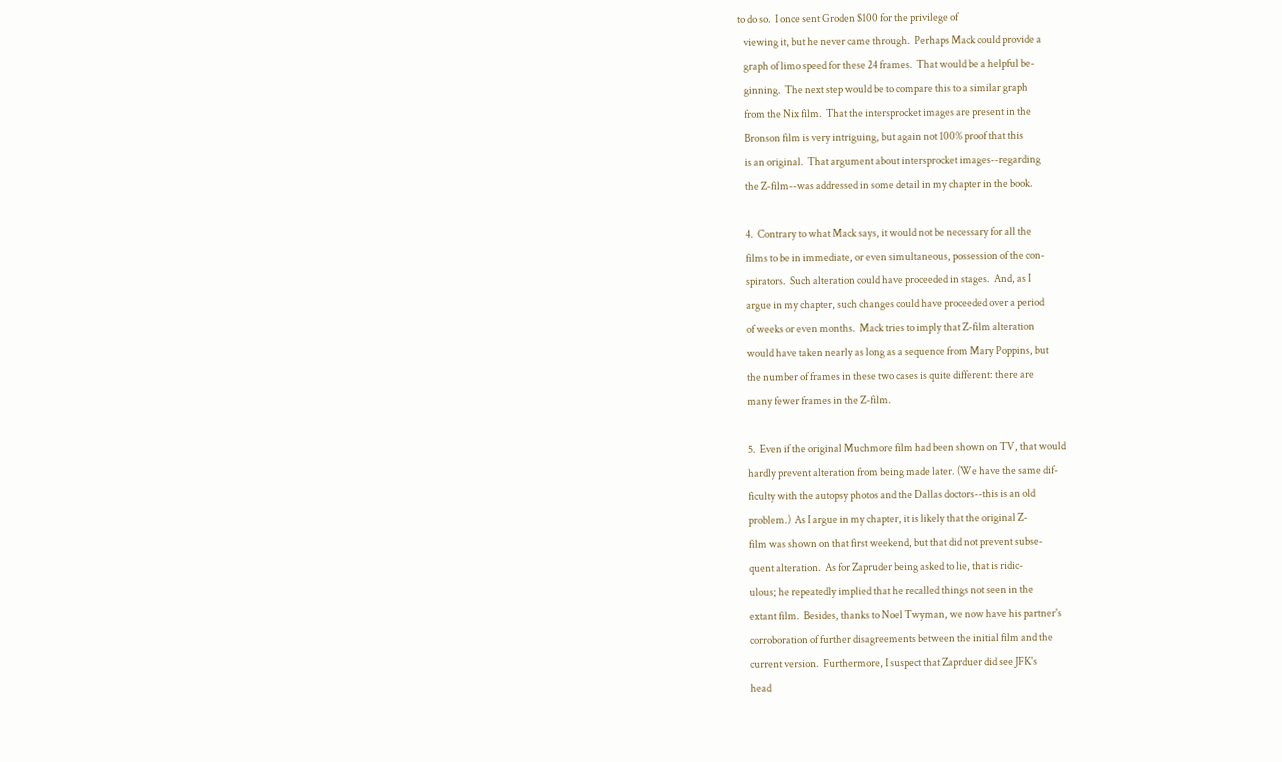to do so.  I once sent Groden $100 for the privilege of
   viewing it, but he never came through.  Perhaps Mack could provide a
   graph of limo speed for these 24 frames.  That would be a helpful be-
   ginning.  The next step would be to compare this to a similar graph
   from the Nix film.  That the intersprocket images are present in the
   Bronson film is very intriguing, but again not 100% proof that this
   is an original.  That argument about intersprocket images--regarding
   the Z-film--was addressed in some detail in my chapter in the book.

   4.  Contrary to what Mack says, it would not be necessary for all the
   films to be in immediate, or even simultaneous, possession of the con-
   spirators.  Such alteration could have proceeded in stages.  And, as I
   argue in my chapter, such changes could have proceeded over a period
   of weeks or even months.  Mack tries to imply that Z-film alteration
   would have taken nearly as long as a sequence from Mary Poppins, but
   the number of frames in these two cases is quite different: there are
   many fewer frames in the Z-film.

   5.  Even if the original Muchmore film had been shown on TV, that would
   hardly prevent alteration from being made later. (We have the same dif-
   ficulty with the autopsy photos and the Dallas doctors--this is an old
   problem.)  As I argue in my chapter, it is likely that the original Z-
   film was shown on that first weekend, but that did not prevent subse-
   quent alteration.  As for Zapruder being asked to lie, that is ridic-
   ulous; he repeatedly implied that he recalled things not seen in the
   extant film.  Besides, thanks to Noel Twyman, we now have his partner's
   corroboration of further disagreements between the initial film and the
   current version.  Furthermore, I suspect that Zaprduer did see JFK's
   head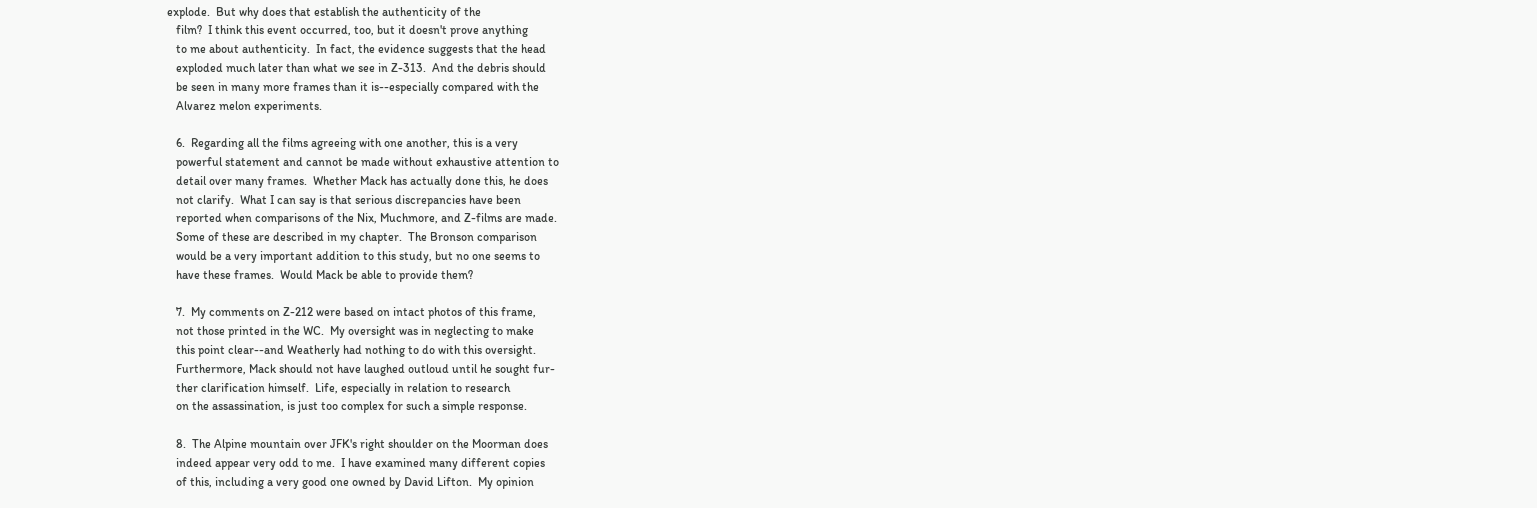explode.  But why does that establish the authenticity of the
   film?  I think this event occurred, too, but it doesn't prove anything
   to me about authenticity.  In fact, the evidence suggests that the head
   exploded much later than what we see in Z-313.  And the debris should
   be seen in many more frames than it is--especially compared with the
   Alvarez melon experiments.

   6.  Regarding all the films agreeing with one another, this is a very
   powerful statement and cannot be made without exhaustive attention to
   detail over many frames.  Whether Mack has actually done this, he does
   not clarify.  What I can say is that serious discrepancies have been
   reported when comparisons of the Nix, Muchmore, and Z-films are made.
   Some of these are described in my chapter.  The Bronson comparison
   would be a very important addition to this study, but no one seems to
   have these frames.  Would Mack be able to provide them?

   7.  My comments on Z-212 were based on intact photos of this frame,
   not those printed in the WC.  My oversight was in neglecting to make
   this point clear--and Weatherly had nothing to do with this oversight.
   Furthermore, Mack should not have laughed outloud until he sought fur-
   ther clarification himself.  Life, especially in relation to research
   on the assassination, is just too complex for such a simple response.

   8.  The Alpine mountain over JFK's right shoulder on the Moorman does
   indeed appear very odd to me.  I have examined many different copies
   of this, including a very good one owned by David Lifton.  My opinion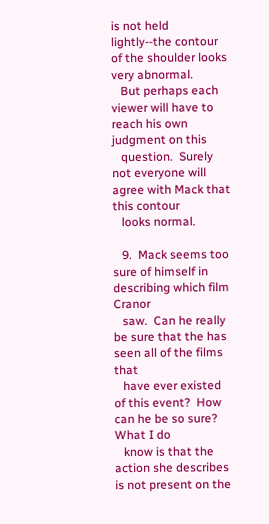is not held lightly--the contour of the shoulder looks very abnormal.
   But perhaps each viewer will have to reach his own judgment on this
   question.  Surely not everyone will agree with Mack that this contour
   looks normal.

   9.  Mack seems too sure of himself in describing which film Cranor
   saw.  Can he really be sure that the has seen all of the films that
   have ever existed of this event?  How can he be so sure?  What I do
   know is that the action she describes is not present on the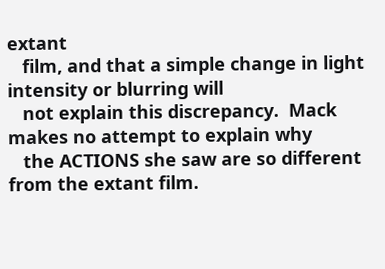extant
   film, and that a simple change in light intensity or blurring will
   not explain this discrepancy.  Mack makes no attempt to explain why
   the ACTIONS she saw are so different from the extant film.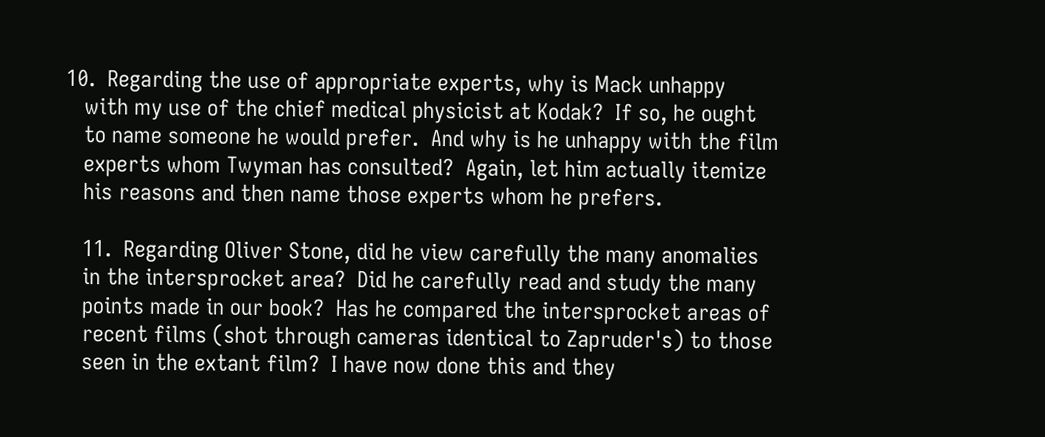10.  Regarding the use of appropriate experts, why is Mack unhappy
   with my use of the chief medical physicist at Kodak?  If so, he ought
   to name someone he would prefer.  And why is he unhappy with the film
   experts whom Twyman has consulted?  Again, let him actually itemize
   his reasons and then name those experts whom he prefers.

   11.  Regarding Oliver Stone, did he view carefully the many anomalies
   in the intersprocket area?  Did he carefully read and study the many
   points made in our book?  Has he compared the intersprocket areas of
   recent films (shot through cameras identical to Zapruder's) to those
   seen in the extant film?  I have now done this and they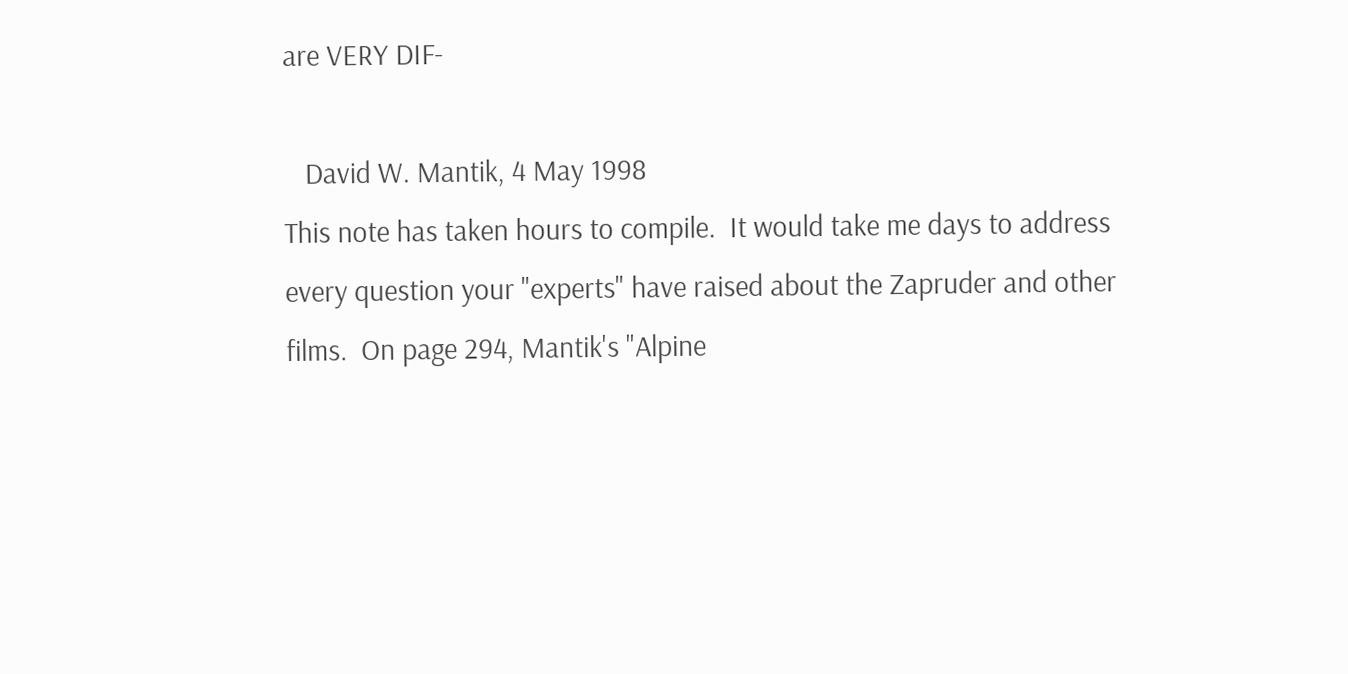are VERY DIF-

   David W. Mantik, 4 May 1998
This note has taken hours to compile.  It would take me days to address
every question your "experts" have raised about the Zapruder and other
films.  On page 294, Mantik's "Alpine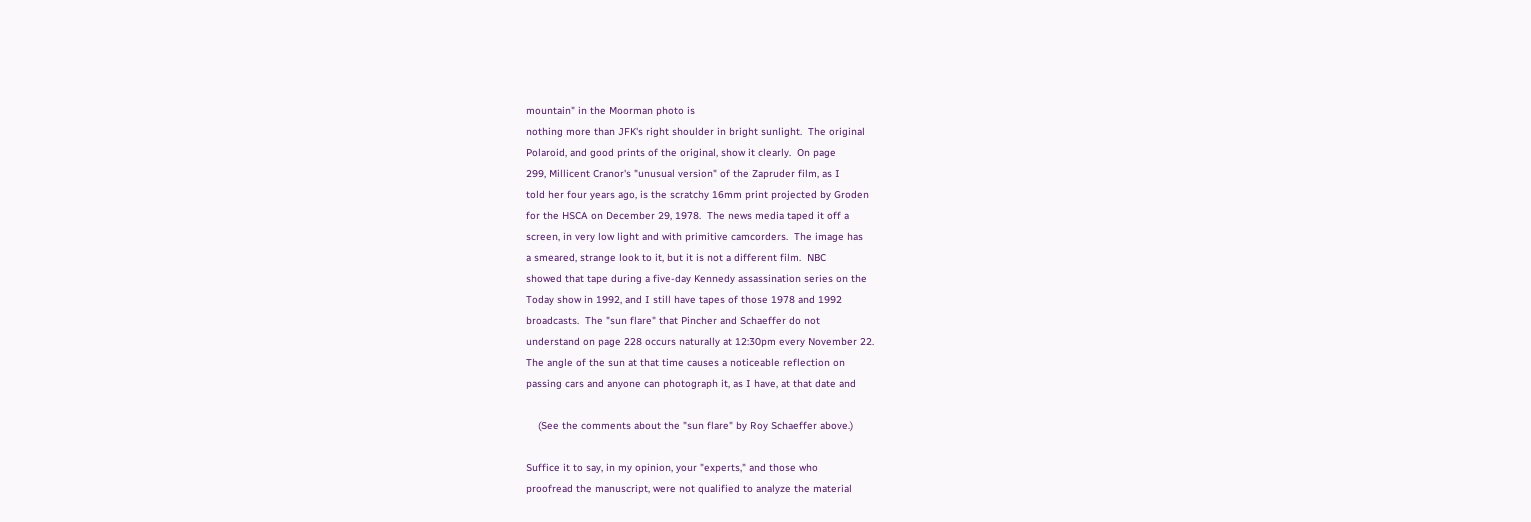mountain" in the Moorman photo is
nothing more than JFK's right shoulder in bright sunlight.  The original
Polaroid, and good prints of the original, show it clearly.  On page
299, Millicent Cranor's "unusual version" of the Zapruder film, as I
told her four years ago, is the scratchy 16mm print projected by Groden
for the HSCA on December 29, 1978.  The news media taped it off a
screen, in very low light and with primitive camcorders.  The image has
a smeared, strange look to it, but it is not a different film.  NBC
showed that tape during a five-day Kennedy assassination series on the
Today show in 1992, and I still have tapes of those 1978 and 1992
broadcasts.  The "sun flare" that Pincher and Schaeffer do not
understand on page 228 occurs naturally at 12:30pm every November 22.
The angle of the sun at that time causes a noticeable reflection on
passing cars and anyone can photograph it, as I have, at that date and

    (See the comments about the "sun flare" by Roy Schaeffer above.)

Suffice it to say, in my opinion, your "experts," and those who
proofread the manuscript, were not qualified to analyze the material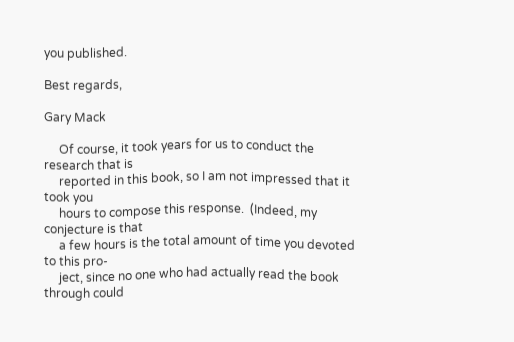you published.

Best regards,

Gary Mack

     Of course, it took years for us to conduct the research that is
     reported in this book, so I am not impressed that it took you
     hours to compose this response.  (Indeed, my conjecture is that
     a few hours is the total amount of time you devoted to this pro-
     ject, since no one who had actually read the book through could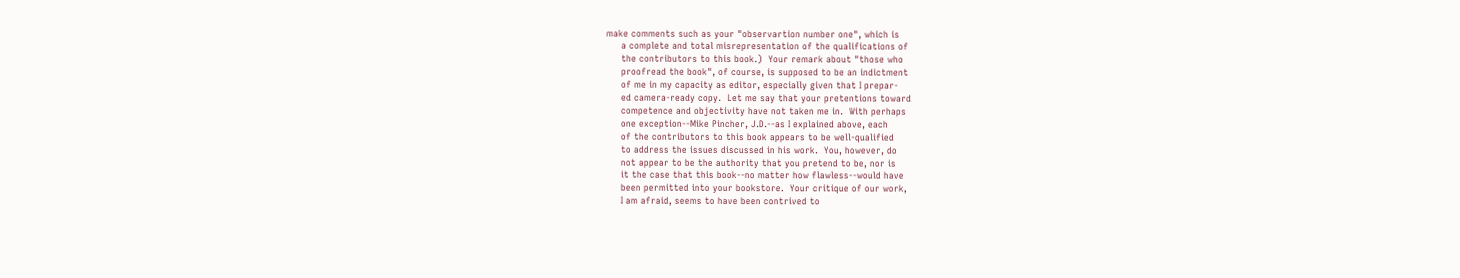make comments such as your "observartion number one", which is
     a complete and total misrepresentation of the qualifications of
     the contributors to this book.)  Your remark about "those who
     proofread the book", of course, is supposed to be an indictment
     of me in my capacity as editor, especially given that I prepar-
     ed camera-ready copy.  Let me say that your pretentions toward
     competence and objectivity have not taken me in.  With perhaps
     one exception--Mike Pincher, J.D.--as I explained above, each
     of the contributors to this book appears to be well-qualified
     to address the issues discussed in his work.  You, however, do
     not appear to be the authority that you pretend to be, nor is
     it the case that this book--no matter how flawless--would have
     been permitted into your bookstore.  Your critique of our work,
     I am afraid, seems to have been contrived to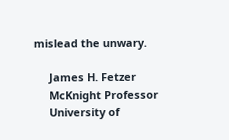mislead the unwary.

     James H. Fetzer
     McKnight Professor
     University of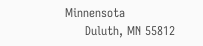Minnensota
     Duluth, MN 55812